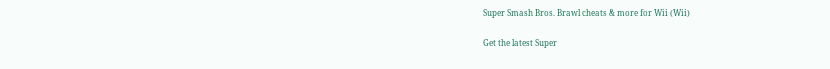Super Smash Bros. Brawl cheats & more for Wii (Wii)

Get the latest Super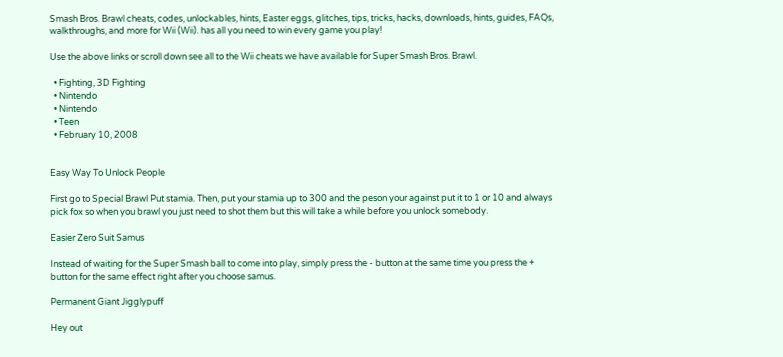Smash Bros. Brawl cheats, codes, unlockables, hints, Easter eggs, glitches, tips, tricks, hacks, downloads, hints, guides, FAQs, walkthroughs, and more for Wii (Wii). has all you need to win every game you play!

Use the above links or scroll down see all to the Wii cheats we have available for Super Smash Bros. Brawl.

  • Fighting, 3D Fighting
  • Nintendo
  • Nintendo
  • Teen
  • February 10, 2008


Easy Way To Unlock People

First go to Special Brawl Put stamia. Then, put your stamia up to 300 and the peson your against put it to 1 or 10 and always pick fox so when you brawl you just need to shot them but this will take a while before you unlock somebody.

Easier Zero Suit Samus

Instead of waiting for the Super Smash ball to come into play, simply press the - button at the same time you press the + button for the same effect right after you choose samus.

Permanent Giant Jigglypuff

Hey out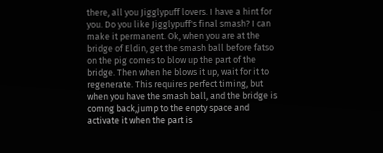there, all you Jigglypuff lovers. I have a hint for you. Do you like Jigglypuff's final smash? I can make it permanent. Ok, when you are at the bridge of Eldin, get the smash ball before fatso on the pig comes to blow up the part of the bridge. Then when he blows it up, wait for it to regenerate. This requires perfect timing, but when you have the smash ball, and the bridge is comng back,jump to the enpty space and activate it when the part is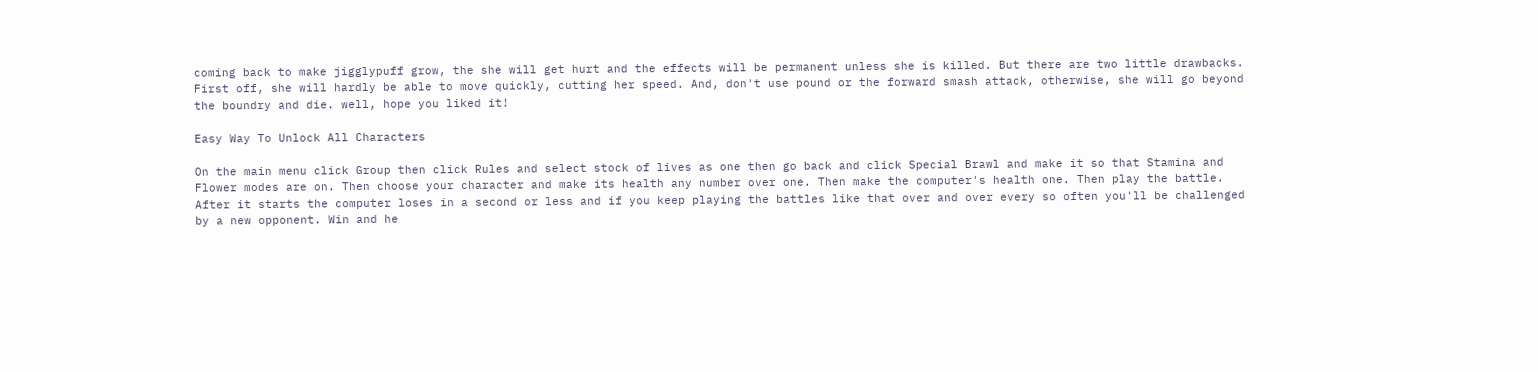coming back to make jigglypuff grow, the she will get hurt and the effects will be permanent unless she is killed. But there are two little drawbacks. First off, she will hardly be able to move quickly, cutting her speed. And, don't use pound or the forward smash attack, otherwise, she will go beyond the boundry and die. well, hope you liked it!

Easy Way To Unlock All Characters

On the main menu click Group then click Rules and select stock of lives as one then go back and click Special Brawl and make it so that Stamina and Flower modes are on. Then choose your character and make its health any number over one. Then make the computer's health one. Then play the battle. After it starts the computer loses in a second or less and if you keep playing the battles like that over and over every so often you'll be challenged by a new opponent. Win and he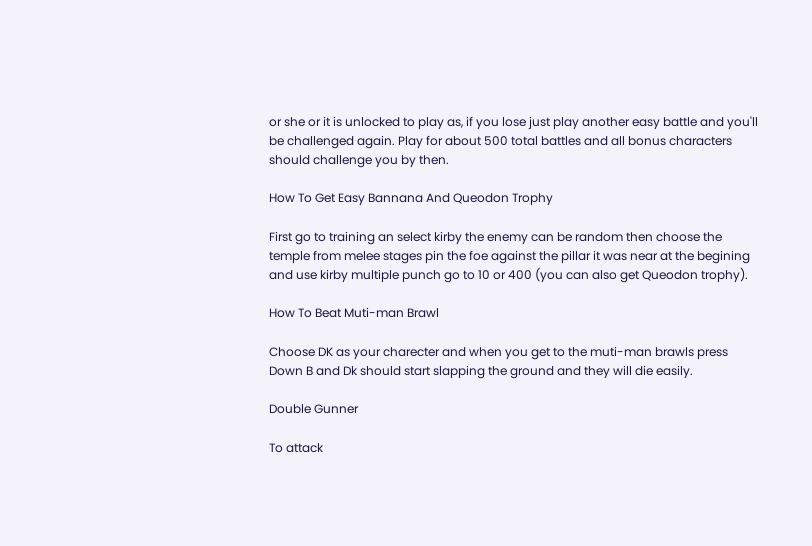or she or it is unlocked to play as, if you lose just play another easy battle and you'll be challenged again. Play for about 500 total battles and all bonus characters should challenge you by then.

How To Get Easy Bannana And Queodon Trophy

First go to training an select kirby the enemy can be random then choose the temple from melee stages pin the foe against the pillar it was near at the begining and use kirby multiple punch go to 10 or 400 (you can also get Queodon trophy).

How To Beat Muti-man Brawl

Choose DK as your charecter and when you get to the muti-man brawls press Down B and Dk should start slapping the ground and they will die easily.

Double Gunner

To attack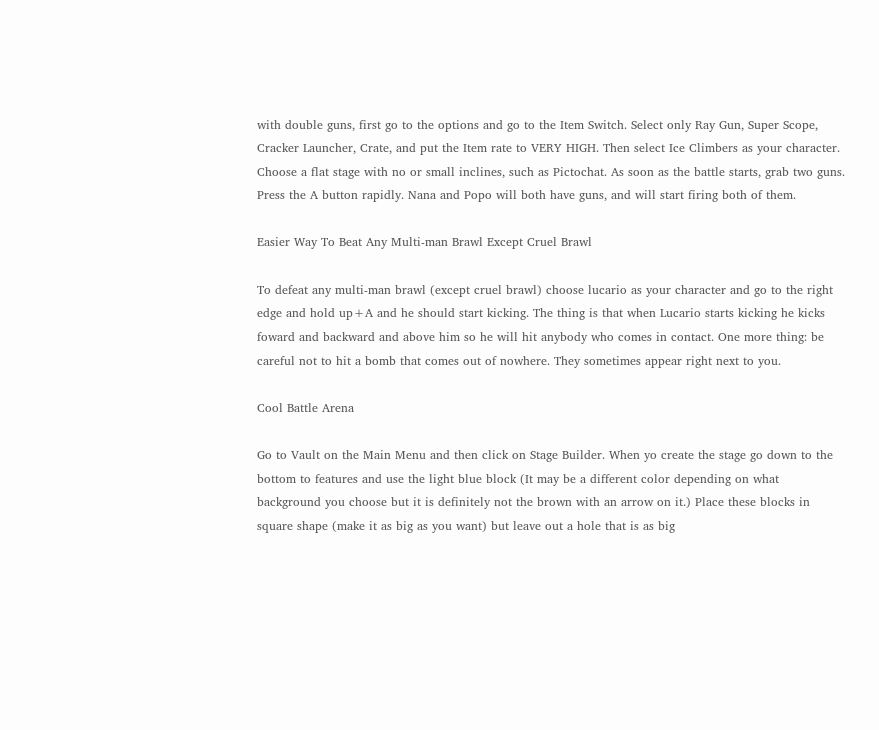with double guns, first go to the options and go to the Item Switch. Select only Ray Gun, Super Scope, Cracker Launcher, Crate, and put the Item rate to VERY HIGH. Then select Ice Climbers as your character. Choose a flat stage with no or small inclines, such as Pictochat. As soon as the battle starts, grab two guns. Press the A button rapidly. Nana and Popo will both have guns, and will start firing both of them.

Easier Way To Beat Any Multi-man Brawl Except Cruel Brawl

To defeat any multi-man brawl (except cruel brawl) choose lucario as your character and go to the right edge and hold up+A and he should start kicking. The thing is that when Lucario starts kicking he kicks foward and backward and above him so he will hit anybody who comes in contact. One more thing: be careful not to hit a bomb that comes out of nowhere. They sometimes appear right next to you.

Cool Battle Arena

Go to Vault on the Main Menu and then click on Stage Builder. When yo create the stage go down to the bottom to features and use the light blue block (It may be a different color depending on what background you choose but it is definitely not the brown with an arrow on it.) Place these blocks in square shape (make it as big as you want) but leave out a hole that is as big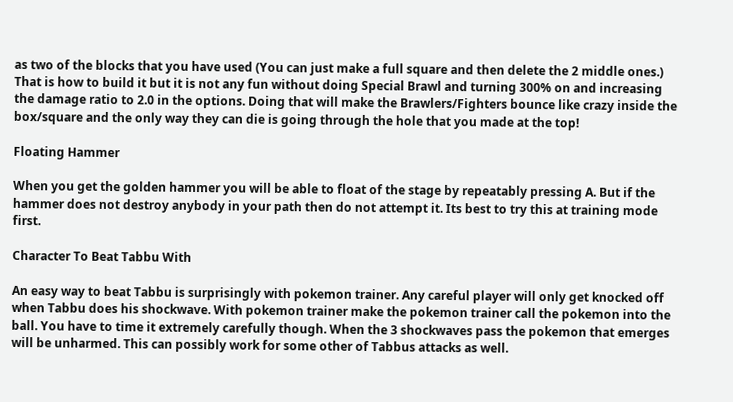as two of the blocks that you have used (You can just make a full square and then delete the 2 middle ones.) That is how to build it but it is not any fun without doing Special Brawl and turning 300% on and increasing the damage ratio to 2.0 in the options. Doing that will make the Brawlers/Fighters bounce like crazy inside the box/square and the only way they can die is going through the hole that you made at the top!

Floating Hammer

When you get the golden hammer you will be able to float of the stage by repeatably pressing A. But if the hammer does not destroy anybody in your path then do not attempt it. Its best to try this at training mode first.

Character To Beat Tabbu With

An easy way to beat Tabbu is surprisingly with pokemon trainer. Any careful player will only get knocked off when Tabbu does his shockwave. With pokemon trainer make the pokemon trainer call the pokemon into the ball. You have to time it extremely carefully though. When the 3 shockwaves pass the pokemon that emerges will be unharmed. This can possibly work for some other of Tabbus attacks as well.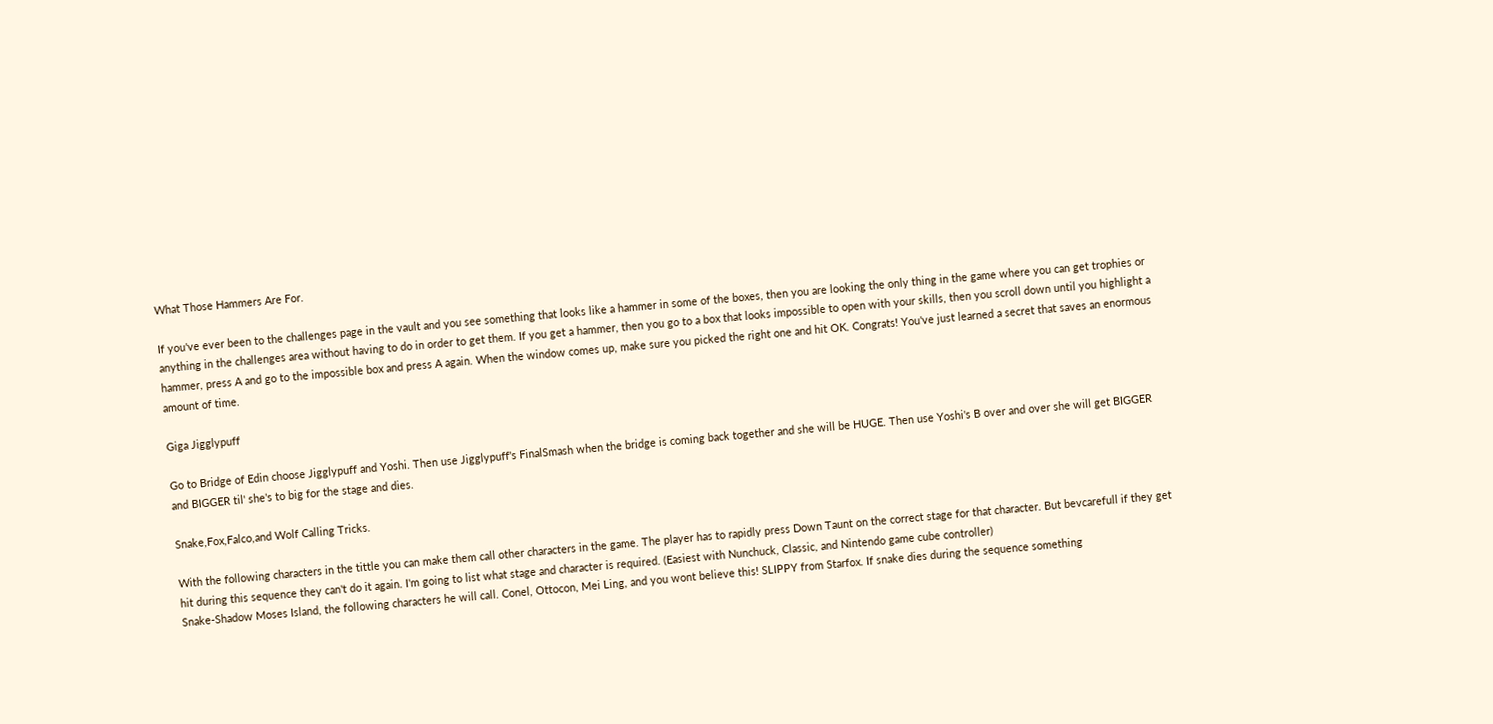What Those Hammers Are For.

If you've ever been to the challenges page in the vault and you see something that looks like a hammer in some of the boxes, then you are looking the only thing in the game where you can get trophies or anything in the challenges area without having to do in order to get them. If you get a hammer, then you go to a box that looks impossible to open with your skills, then you scroll down until you highlight a hammer, press A and go to the impossible box and press A again. When the window comes up, make sure you picked the right one and hit OK. Congrats! You've just learned a secret that saves an enormous amount of time.

Giga Jigglypuff

Go to Bridge of Edin choose Jigglypuff and Yoshi. Then use Jigglypuff's FinalSmash when the bridge is coming back together and she will be HUGE. Then use Yoshi's B over and over she will get BIGGER and BIGGER til' she's to big for the stage and dies.

Snake,Fox,Falco,and Wolf Calling Tricks.

With the following characters in the tittle you can make them call other characters in the game. The player has to rapidly press Down Taunt on the correct stage for that character. But bevcarefull if they get hit during this sequence they can't do it again. I'm going to list what stage and character is required. (Easiest with Nunchuck, Classic, and Nintendo game cube controller)
Snake-Shadow Moses Island, the following characters he will call. Conel, Ottocon, Mei Ling, and you wont believe this! SLIPPY from Starfox. If snake dies during the sequence something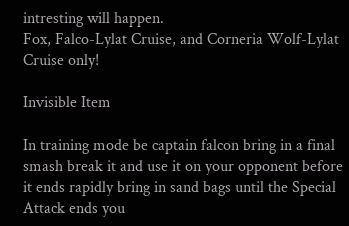intresting will happen.
Fox, Falco-Lylat Cruise, and Corneria Wolf-Lylat Cruise only!

Invisible Item

In training mode be captain falcon bring in a final smash break it and use it on your opponent before it ends rapidly bring in sand bags until the Special Attack ends you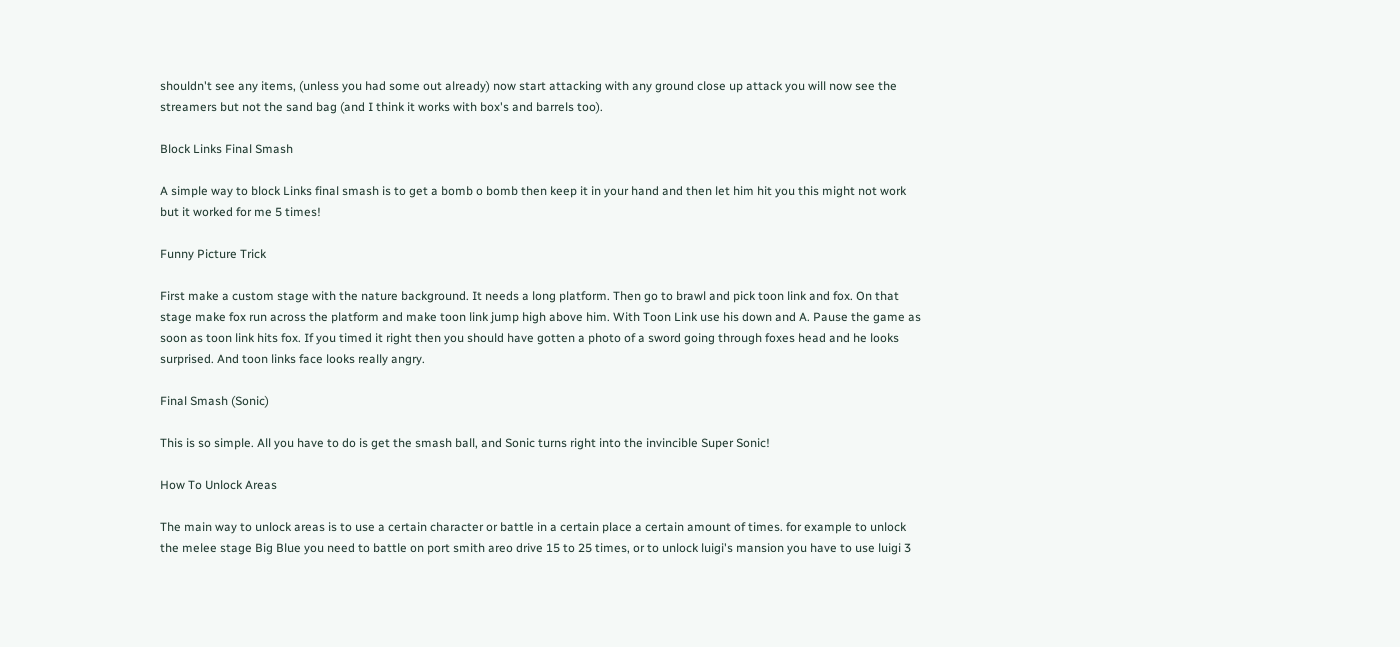shouldn't see any items, (unless you had some out already) now start attacking with any ground close up attack you will now see the streamers but not the sand bag (and I think it works with box's and barrels too).

Block Links Final Smash

A simple way to block Links final smash is to get a bomb o bomb then keep it in your hand and then let him hit you this might not work but it worked for me 5 times!

Funny Picture Trick

First make a custom stage with the nature background. It needs a long platform. Then go to brawl and pick toon link and fox. On that stage make fox run across the platform and make toon link jump high above him. With Toon Link use his down and A. Pause the game as soon as toon link hits fox. If you timed it right then you should have gotten a photo of a sword going through foxes head and he looks surprised. And toon links face looks really angry.

Final Smash (Sonic)

This is so simple. All you have to do is get the smash ball, and Sonic turns right into the invincible Super Sonic!

How To Unlock Areas

The main way to unlock areas is to use a certain character or battle in a certain place a certain amount of times. for example to unlock the melee stage Big Blue you need to battle on port smith areo drive 15 to 25 times, or to unlock luigi's mansion you have to use luigi 3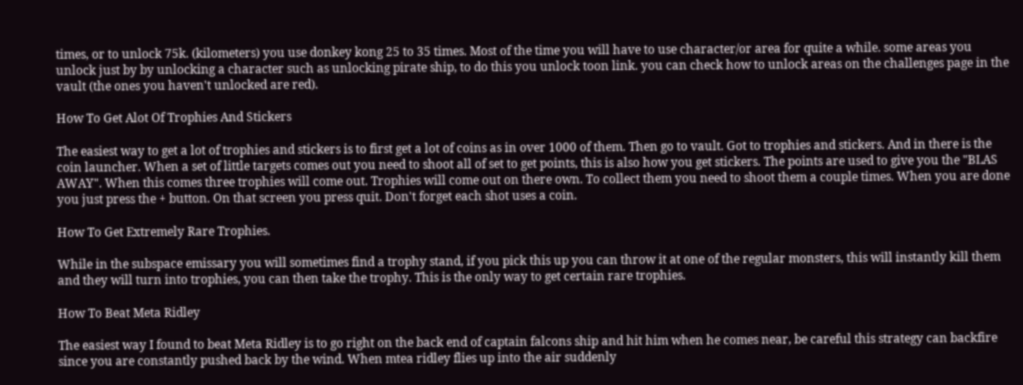times, or to unlock 75k. (kilometers) you use donkey kong 25 to 35 times. Most of the time you will have to use character/or area for quite a while. some areas you unlock just by by unlocking a character such as unlocking pirate ship, to do this you unlock toon link. you can check how to unlock areas on the challenges page in the vault (the ones you haven't unlocked are red).

How To Get Alot Of Trophies And Stickers

The easiest way to get a lot of trophies and stickers is to first get a lot of coins as in over 1000 of them. Then go to vault. Got to trophies and stickers. And in there is the coin launcher. When a set of little targets comes out you need to shoot all of set to get points, this is also how you get stickers. The points are used to give you the "BLAS AWAY". When this comes three trophies will come out. Trophies will come out on there own. To collect them you need to shoot them a couple times. When you are done you just press the + button. On that screen you press quit. Don't forget each shot uses a coin.

How To Get Extremely Rare Trophies.

While in the subspace emissary you will sometimes find a trophy stand, if you pick this up you can throw it at one of the regular monsters, this will instantly kill them and they will turn into trophies, you can then take the trophy. This is the only way to get certain rare trophies.

How To Beat Meta Ridley

The easiest way I found to beat Meta Ridley is to go right on the back end of captain falcons ship and hit him when he comes near, be careful this strategy can backfire since you are constantly pushed back by the wind. When mtea ridley flies up into the air suddenly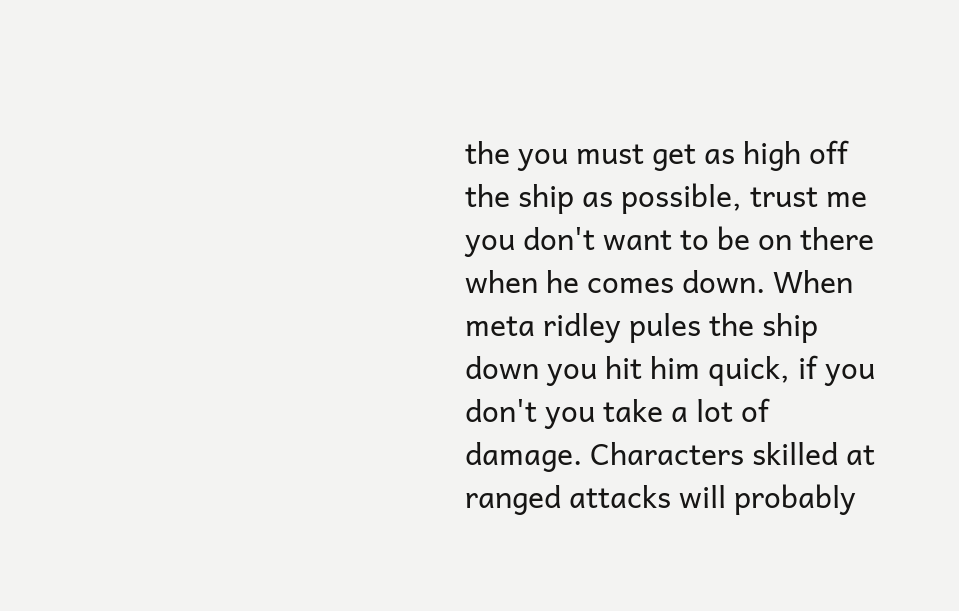the you must get as high off the ship as possible, trust me you don't want to be on there when he comes down. When meta ridley pules the ship down you hit him quick, if you don't you take a lot of damage. Characters skilled at ranged attacks will probably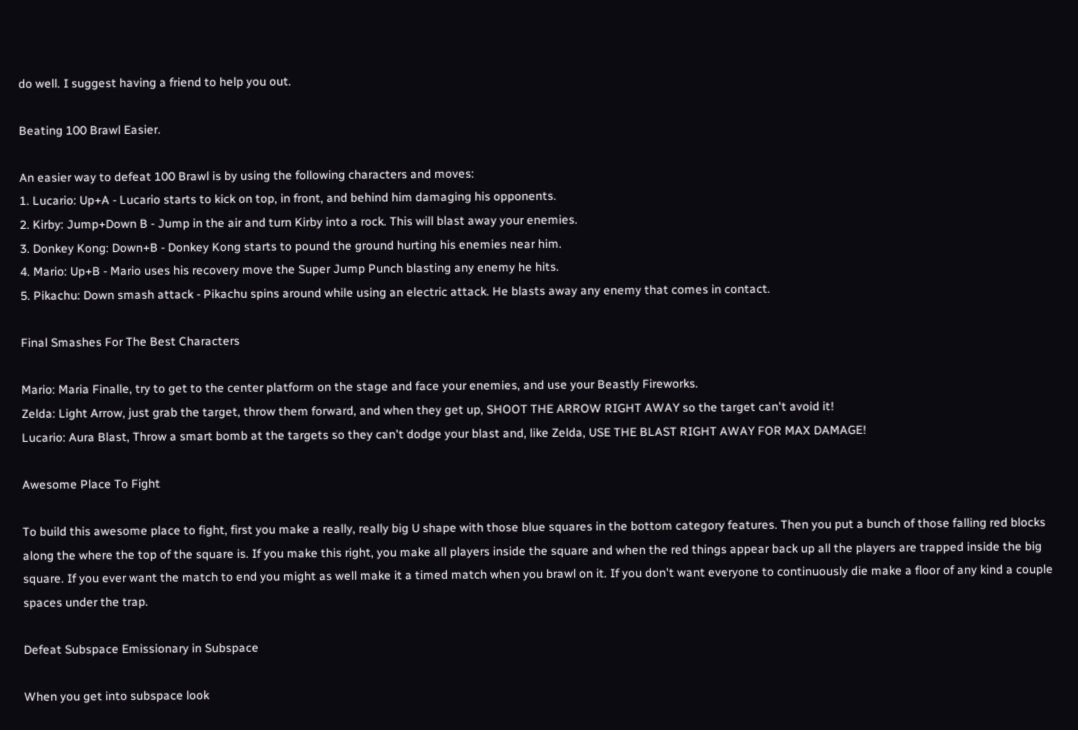do well. I suggest having a friend to help you out.

Beating 100 Brawl Easier.

An easier way to defeat 100 Brawl is by using the following characters and moves:
1. Lucario: Up+A - Lucario starts to kick on top, in front, and behind him damaging his opponents.
2. Kirby: Jump+Down B - Jump in the air and turn Kirby into a rock. This will blast away your enemies.
3. Donkey Kong: Down+B - Donkey Kong starts to pound the ground hurting his enemies near him.
4. Mario: Up+B - Mario uses his recovery move the Super Jump Punch blasting any enemy he hits.
5. Pikachu: Down smash attack - Pikachu spins around while using an electric attack. He blasts away any enemy that comes in contact.

Final Smashes For The Best Characters

Mario: Maria Finalle, try to get to the center platform on the stage and face your enemies, and use your Beastly Fireworks.
Zelda: Light Arrow, just grab the target, throw them forward, and when they get up, SHOOT THE ARROW RIGHT AWAY so the target can't avoid it!
Lucario: Aura Blast, Throw a smart bomb at the targets so they can't dodge your blast and, like Zelda, USE THE BLAST RIGHT AWAY FOR MAX DAMAGE!

Awesome Place To Fight

To build this awesome place to fight, first you make a really, really big U shape with those blue squares in the bottom category features. Then you put a bunch of those falling red blocks along the where the top of the square is. If you make this right, you make all players inside the square and when the red things appear back up all the players are trapped inside the big square. If you ever want the match to end you might as well make it a timed match when you brawl on it. If you don't want everyone to continuously die make a floor of any kind a couple spaces under the trap.

Defeat Subspace Emissionary in Subspace

When you get into subspace look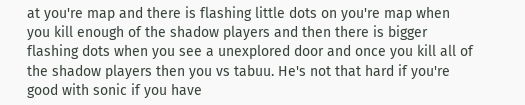at you're map and there is flashing little dots on you're map when you kill enough of the shadow players and then there is bigger flashing dots when you see a unexplored door and once you kill all of the shadow players then you vs tabuu. He's not that hard if you're good with sonic if you have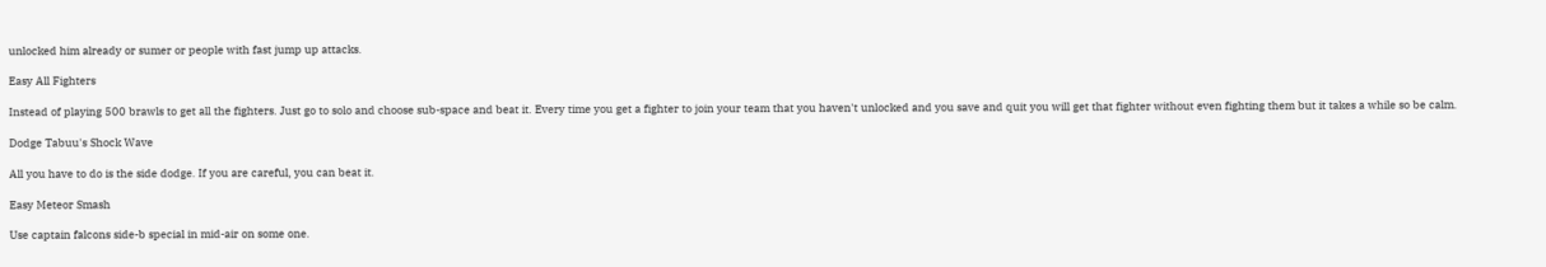unlocked him already or sumer or people with fast jump up attacks.

Easy All Fighters

Instead of playing 500 brawls to get all the fighters. Just go to solo and choose sub-space and beat it. Every time you get a fighter to join your team that you haven't unlocked and you save and quit you will get that fighter without even fighting them but it takes a while so be calm.

Dodge Tabuu's Shock Wave

All you have to do is the side dodge. If you are careful, you can beat it.

Easy Meteor Smash

Use captain falcons side-b special in mid-air on some one.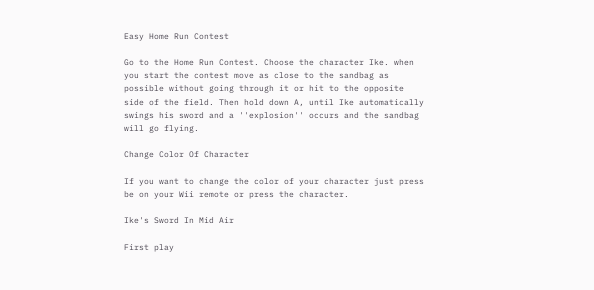Easy Home Run Contest

Go to the Home Run Contest. Choose the character Ike. when you start the contest move as close to the sandbag as possible without going through it or hit to the opposite side of the field. Then hold down A, until Ike automatically swings his sword and a ''explosion'' occurs and the sandbag will go flying.

Change Color Of Character

If you want to change the color of your character just press be on your Wii remote or press the character.

Ike's Sword In Mid Air

First play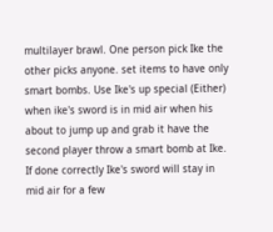multilayer brawl. One person pick Ike the other picks anyone. set items to have only smart bombs. Use Ike's up special (Either) when ike's sword is in mid air when his about to jump up and grab it have the second player throw a smart bomb at Ike. If done correctly Ike's sword will stay in mid air for a few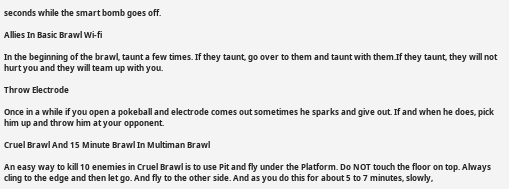seconds while the smart bomb goes off.

Allies In Basic Brawl Wi-fi

In the beginning of the brawl, taunt a few times. If they taunt, go over to them and taunt with them.If they taunt, they will not hurt you and they will team up with you.

Throw Electrode

Once in a while if you open a pokeball and electrode comes out sometimes he sparks and give out. If and when he does, pick him up and throw him at your opponent.

Cruel Brawl And 15 Minute Brawl In Multiman Brawl

An easy way to kill 10 enemies in Cruel Brawl is to use Pit and fly under the Platform. Do NOT touch the floor on top. Always cling to the edge and then let go. And fly to the other side. And as you do this for about 5 to 7 minutes, slowly,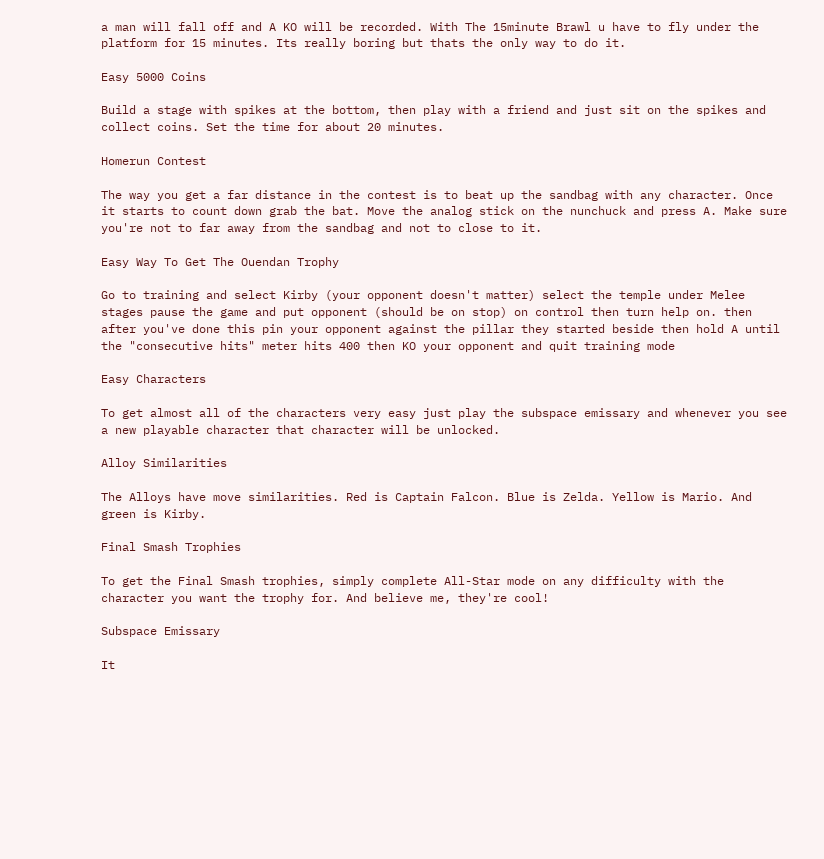a man will fall off and A KO will be recorded. With The 15minute Brawl u have to fly under the platform for 15 minutes. Its really boring but thats the only way to do it.

Easy 5000 Coins

Build a stage with spikes at the bottom, then play with a friend and just sit on the spikes and collect coins. Set the time for about 20 minutes.

Homerun Contest

The way you get a far distance in the contest is to beat up the sandbag with any character. Once it starts to count down grab the bat. Move the analog stick on the nunchuck and press A. Make sure you're not to far away from the sandbag and not to close to it.

Easy Way To Get The Ouendan Trophy

Go to training and select Kirby (your opponent doesn't matter) select the temple under Melee stages pause the game and put opponent (should be on stop) on control then turn help on. then after you've done this pin your opponent against the pillar they started beside then hold A until the "consecutive hits" meter hits 400 then KO your opponent and quit training mode

Easy Characters

To get almost all of the characters very easy just play the subspace emissary and whenever you see a new playable character that character will be unlocked.

Alloy Similarities

The Alloys have move similarities. Red is Captain Falcon. Blue is Zelda. Yellow is Mario. And green is Kirby.

Final Smash Trophies

To get the Final Smash trophies, simply complete All-Star mode on any difficulty with the character you want the trophy for. And believe me, they're cool!

Subspace Emissary

It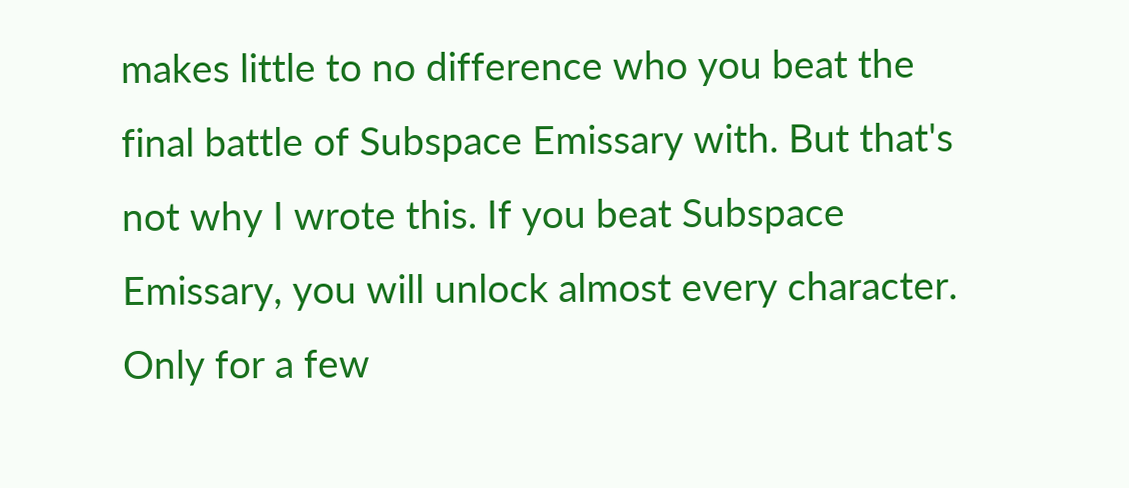makes little to no difference who you beat the final battle of Subspace Emissary with. But that's not why I wrote this. If you beat Subspace Emissary, you will unlock almost every character. Only for a few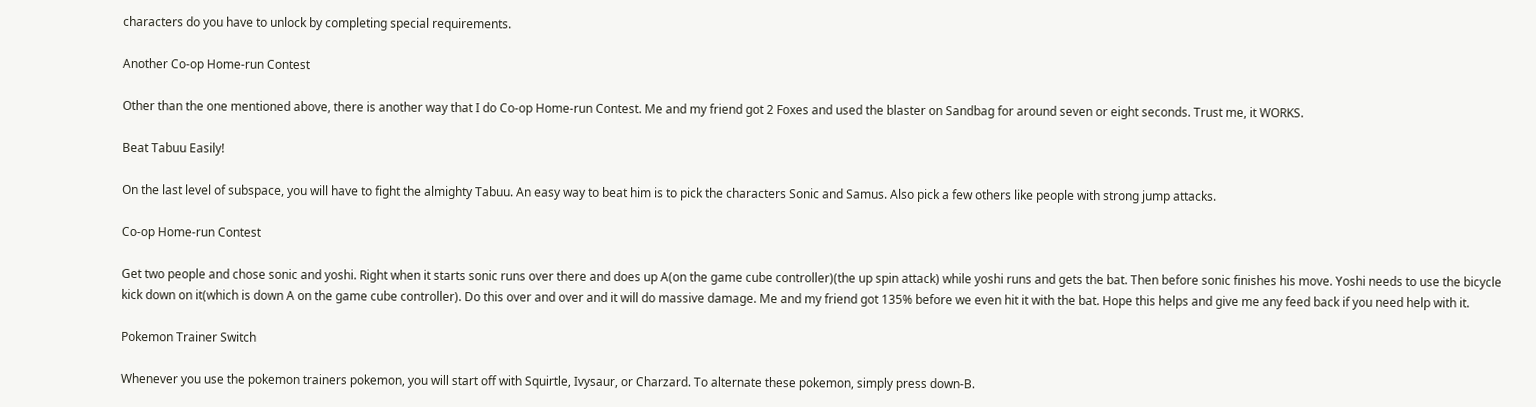characters do you have to unlock by completing special requirements.

Another Co-op Home-run Contest

Other than the one mentioned above, there is another way that I do Co-op Home-run Contest. Me and my friend got 2 Foxes and used the blaster on Sandbag for around seven or eight seconds. Trust me, it WORKS.

Beat Tabuu Easily!

On the last level of subspace, you will have to fight the almighty Tabuu. An easy way to beat him is to pick the characters Sonic and Samus. Also pick a few others like people with strong jump attacks.

Co-op Home-run Contest

Get two people and chose sonic and yoshi. Right when it starts sonic runs over there and does up A(on the game cube controller)(the up spin attack) while yoshi runs and gets the bat. Then before sonic finishes his move. Yoshi needs to use the bicycle kick down on it(which is down A on the game cube controller). Do this over and over and it will do massive damage. Me and my friend got 135% before we even hit it with the bat. Hope this helps and give me any feed back if you need help with it.

Pokemon Trainer Switch

Whenever you use the pokemon trainers pokemon, you will start off with Squirtle, Ivysaur, or Charzard. To alternate these pokemon, simply press down-B.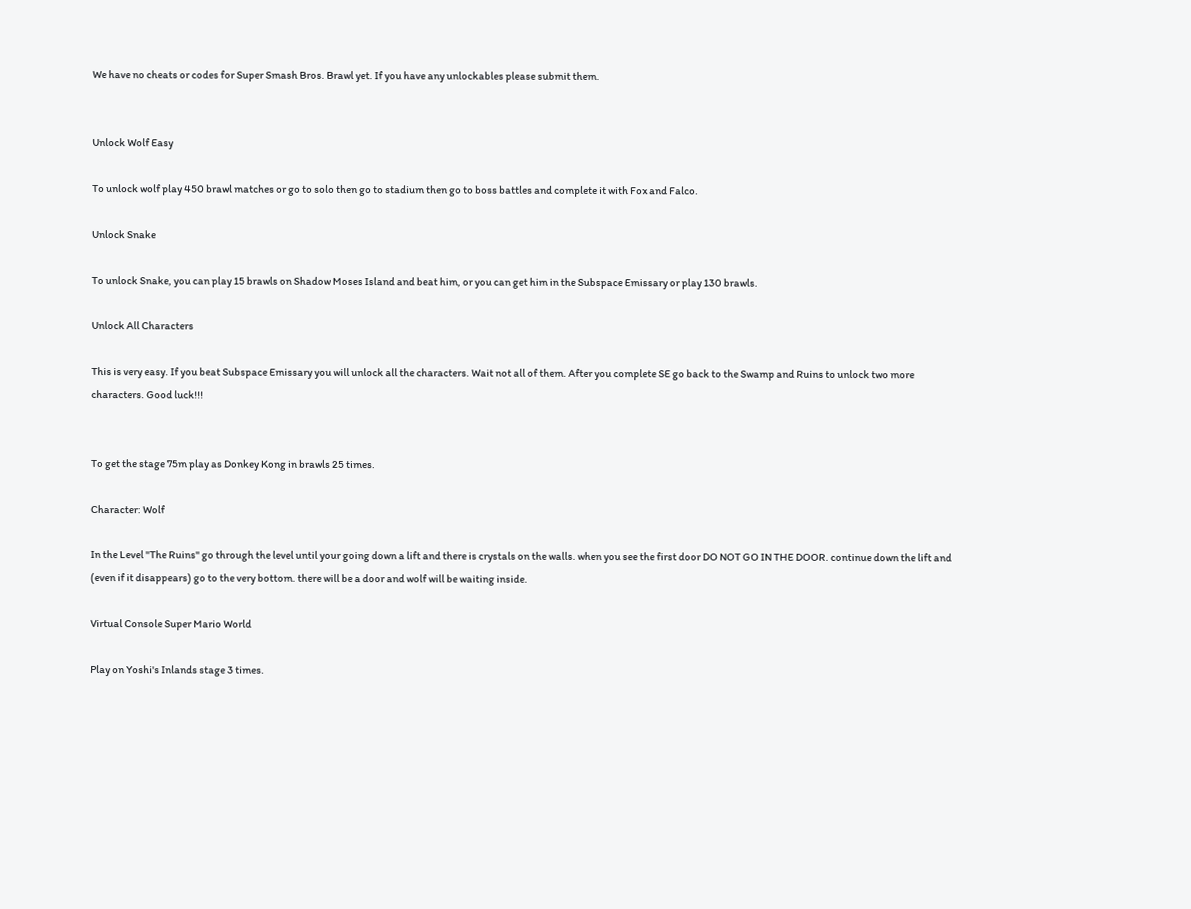We have no cheats or codes for Super Smash Bros. Brawl yet. If you have any unlockables please submit them.


Unlock Wolf Easy

To unlock wolf play 450 brawl matches or go to solo then go to stadium then go to boss battles and complete it with Fox and Falco.

Unlock Snake

To unlock Snake, you can play 15 brawls on Shadow Moses Island and beat him, or you can get him in the Subspace Emissary or play 130 brawls.

Unlock All Characters

This is very easy. If you beat Subspace Emissary you will unlock all the characters. Wait not all of them. After you complete SE go back to the Swamp and Ruins to unlock two more characters. Good luck!!!


To get the stage 75m play as Donkey Kong in brawls 25 times.

Character: Wolf

In the Level "The Ruins" go through the level until your going down a lift and there is crystals on the walls. when you see the first door DO NOT GO IN THE DOOR. continue down the lift and (even if it disappears) go to the very bottom. there will be a door and wolf will be waiting inside.

Virtual Console Super Mario World

Play on Yoshi's Inlands stage 3 times.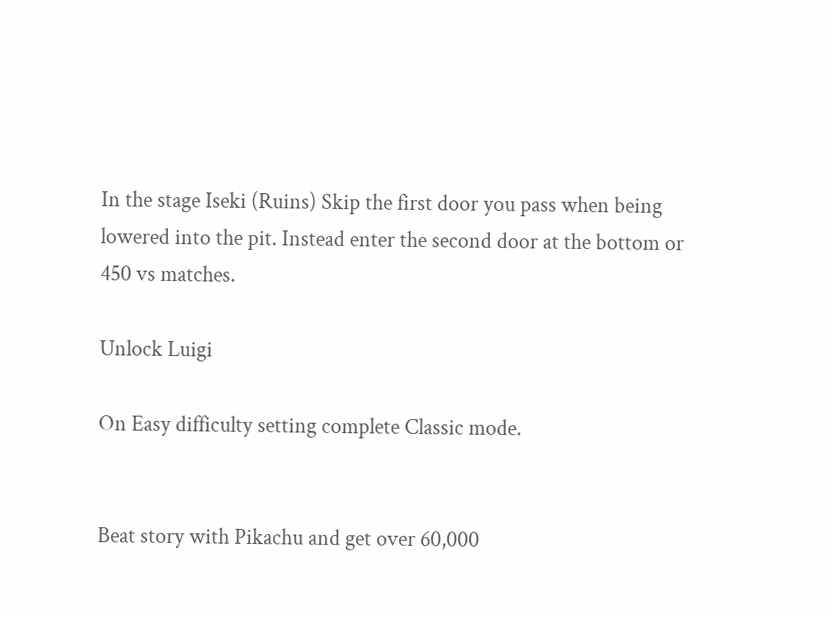In the stage Iseki (Ruins) Skip the first door you pass when being lowered into the pit. Instead enter the second door at the bottom or 450 vs matches.

Unlock Luigi

On Easy difficulty setting complete Classic mode.


Beat story with Pikachu and get over 60,000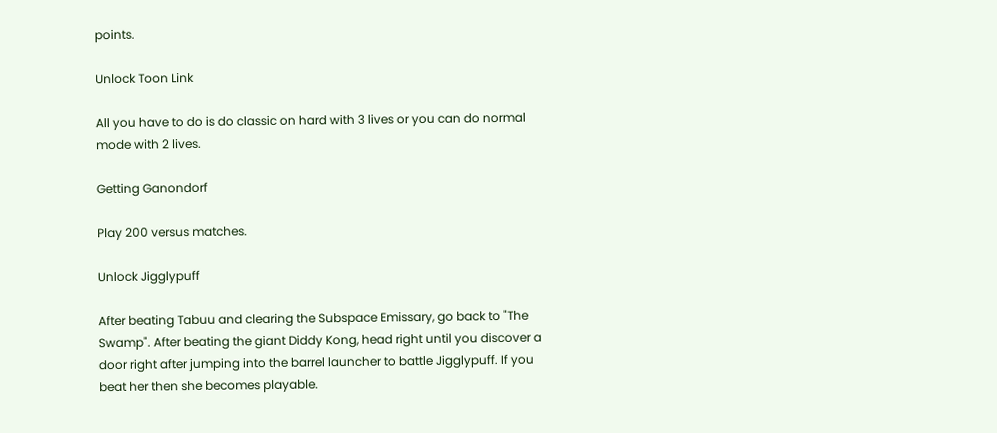points.

Unlock Toon Link

All you have to do is do classic on hard with 3 lives or you can do normal mode with 2 lives.

Getting Ganondorf

Play 200 versus matches.

Unlock Jigglypuff

After beating Tabuu and clearing the Subspace Emissary, go back to "The Swamp". After beating the giant Diddy Kong, head right until you discover a door right after jumping into the barrel launcher to battle Jigglypuff. If you beat her then she becomes playable.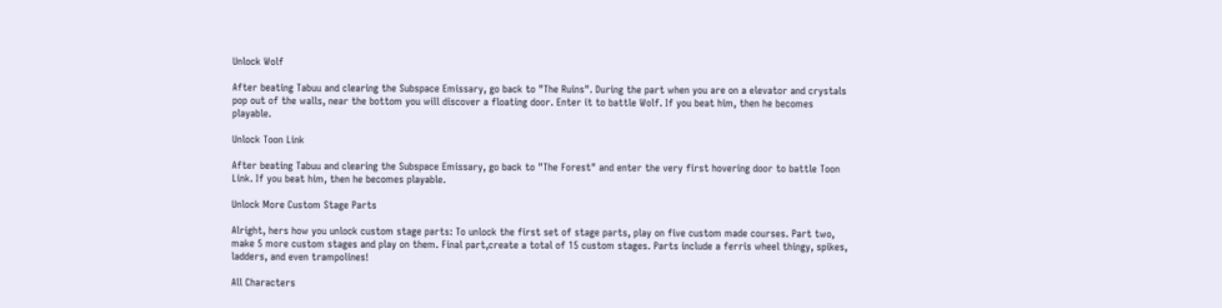Unlock Wolf

After beating Tabuu and clearing the Subspace Emissary, go back to "The Ruins". During the part when you are on a elevator and crystals pop out of the walls, near the bottom you will discover a floating door. Enter it to battle Wolf. If you beat him, then he becomes playable.

Unlock Toon Link

After beating Tabuu and clearing the Subspace Emissary, go back to "The Forest" and enter the very first hovering door to battle Toon Link. If you beat him, then he becomes playable.

Unlock More Custom Stage Parts

Alright, hers how you unlock custom stage parts: To unlock the first set of stage parts, play on five custom made courses. Part two, make 5 more custom stages and play on them. Final part,create a total of 15 custom stages. Parts include a ferris wheel thingy, spikes, ladders, and even trampolines!

All Characters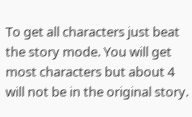To get all characters just beat the story mode. You will get most characters but about 4 will not be in the original story.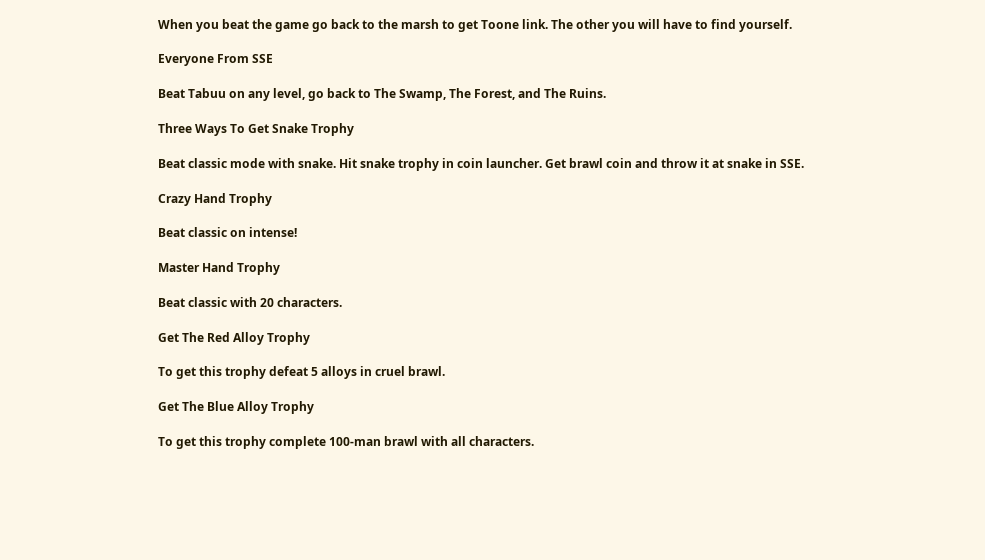When you beat the game go back to the marsh to get Toone link. The other you will have to find yourself.

Everyone From SSE

Beat Tabuu on any level, go back to The Swamp, The Forest, and The Ruins.

Three Ways To Get Snake Trophy

Beat classic mode with snake. Hit snake trophy in coin launcher. Get brawl coin and throw it at snake in SSE.

Crazy Hand Trophy

Beat classic on intense!

Master Hand Trophy

Beat classic with 20 characters.

Get The Red Alloy Trophy

To get this trophy defeat 5 alloys in cruel brawl.

Get The Blue Alloy Trophy

To get this trophy complete 100-man brawl with all characters.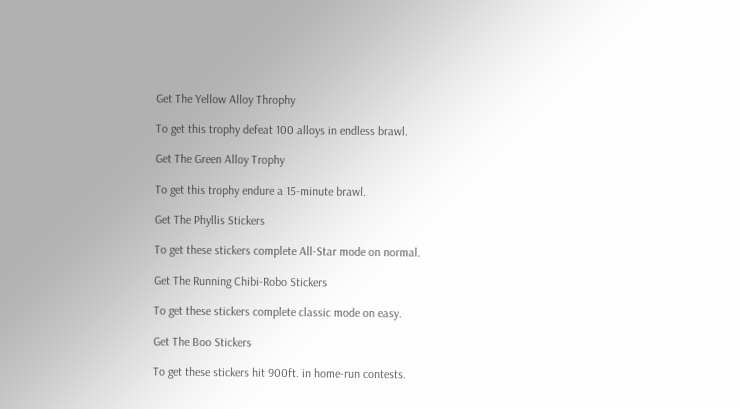Get The Yellow Alloy Throphy

To get this trophy defeat 100 alloys in endless brawl.

Get The Green Alloy Trophy

To get this trophy endure a 15-minute brawl.

Get The Phyllis Stickers

To get these stickers complete All-Star mode on normal.

Get The Running Chibi-Robo Stickers

To get these stickers complete classic mode on easy.

Get The Boo Stickers

To get these stickers hit 900ft. in home-run contests.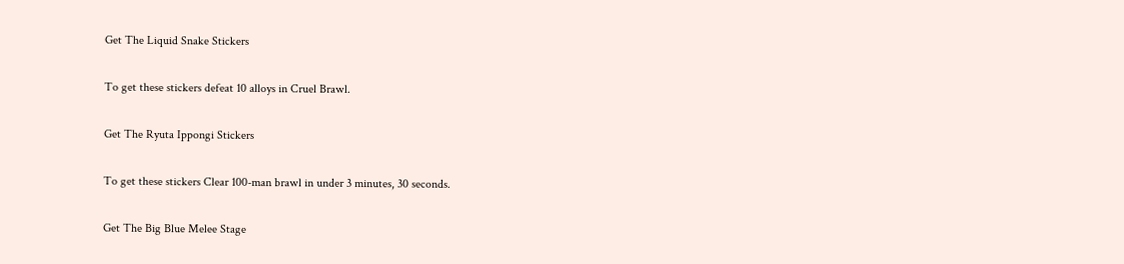Get The Liquid Snake Stickers

To get these stickers defeat 10 alloys in Cruel Brawl.

Get The Ryuta Ippongi Stickers

To get these stickers Clear 100-man brawl in under 3 minutes, 30 seconds.

Get The Big Blue Melee Stage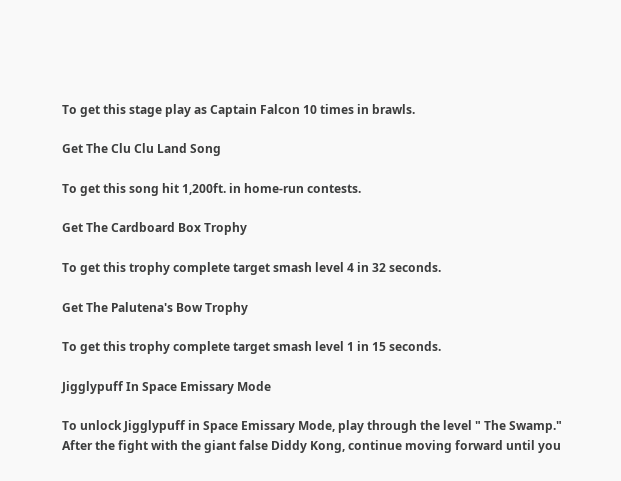To get this stage play as Captain Falcon 10 times in brawls.

Get The Clu Clu Land Song

To get this song hit 1,200ft. in home-run contests.

Get The Cardboard Box Trophy

To get this trophy complete target smash level 4 in 32 seconds.

Get The Palutena's Bow Trophy

To get this trophy complete target smash level 1 in 15 seconds.

Jigglypuff In Space Emissary Mode

To unlock Jigglypuff in Space Emissary Mode, play through the level " The Swamp." After the fight with the giant false Diddy Kong, continue moving forward until you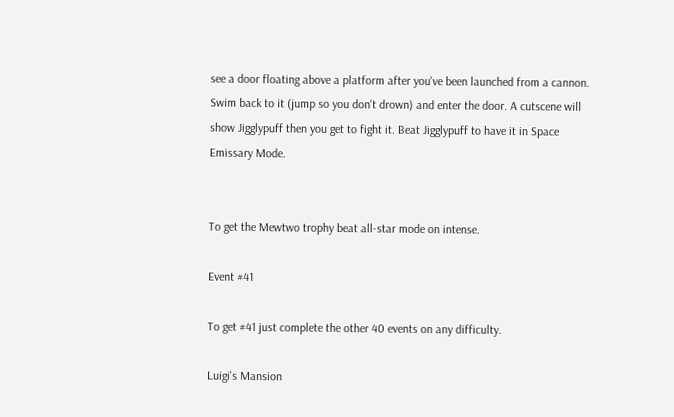see a door floating above a platform after you've been launched from a cannon. Swim back to it (jump so you don't drown) and enter the door. A cutscene will show Jigglypuff then you get to fight it. Beat Jigglypuff to have it in Space Emissary Mode.


To get the Mewtwo trophy beat all-star mode on intense.

Event #41

To get #41 just complete the other 40 events on any difficulty.

Luigi's Mansion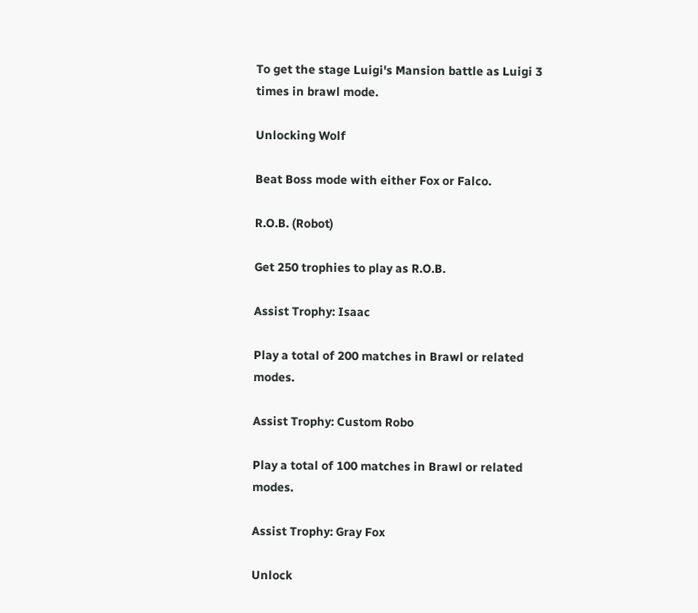To get the stage Luigi's Mansion battle as Luigi 3 times in brawl mode.

Unlocking Wolf

Beat Boss mode with either Fox or Falco.

R.O.B. (Robot)

Get 250 trophies to play as R.O.B.

Assist Trophy: Isaac

Play a total of 200 matches in Brawl or related modes.

Assist Trophy: Custom Robo

Play a total of 100 matches in Brawl or related modes.

Assist Trophy: Gray Fox

Unlock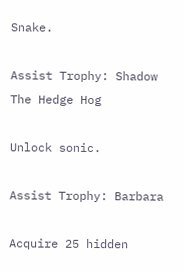Snake.

Assist Trophy: Shadow The Hedge Hog

Unlock sonic.

Assist Trophy: Barbara

Acquire 25 hidden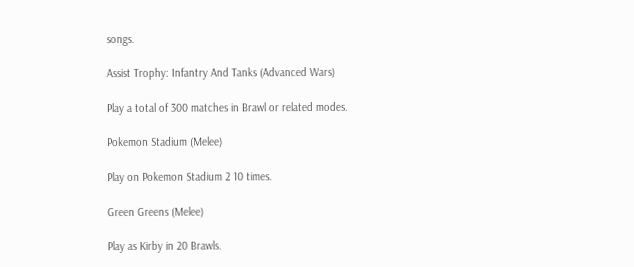songs.

Assist Trophy: Infantry And Tanks (Advanced Wars)

Play a total of 300 matches in Brawl or related modes.

Pokemon Stadium (Melee)

Play on Pokemon Stadium 2 10 times.

Green Greens (Melee)

Play as Kirby in 20 Brawls.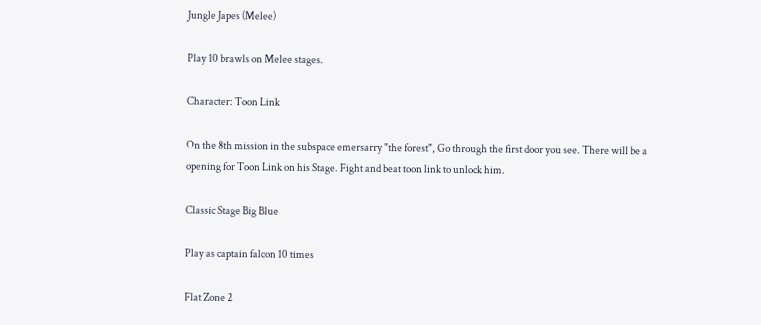Jungle Japes (Melee)

Play 10 brawls on Melee stages.

Character: Toon Link

On the 8th mission in the subspace emersarry "the forest", Go through the first door you see. There will be a opening for Toon Link on his Stage. Fight and beat toon link to unlock him.

Classic Stage Big Blue

Play as captain falcon 10 times

Flat Zone 2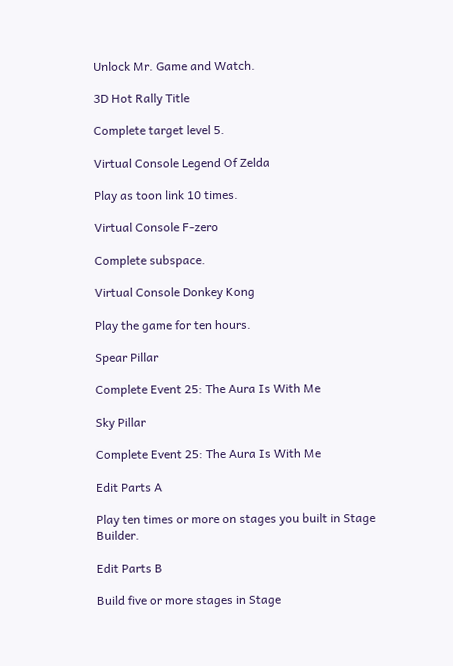Unlock Mr. Game and Watch.

3D Hot Rally Title

Complete target level 5.

Virtual Console Legend Of Zelda

Play as toon link 10 times.

Virtual Console F-zero

Complete subspace.

Virtual Console Donkey Kong

Play the game for ten hours.

Spear Pillar

Complete Event 25: The Aura Is With Me

Sky Pillar

Complete Event 25: The Aura Is With Me

Edit Parts A

Play ten times or more on stages you built in Stage Builder.

Edit Parts B

Build five or more stages in Stage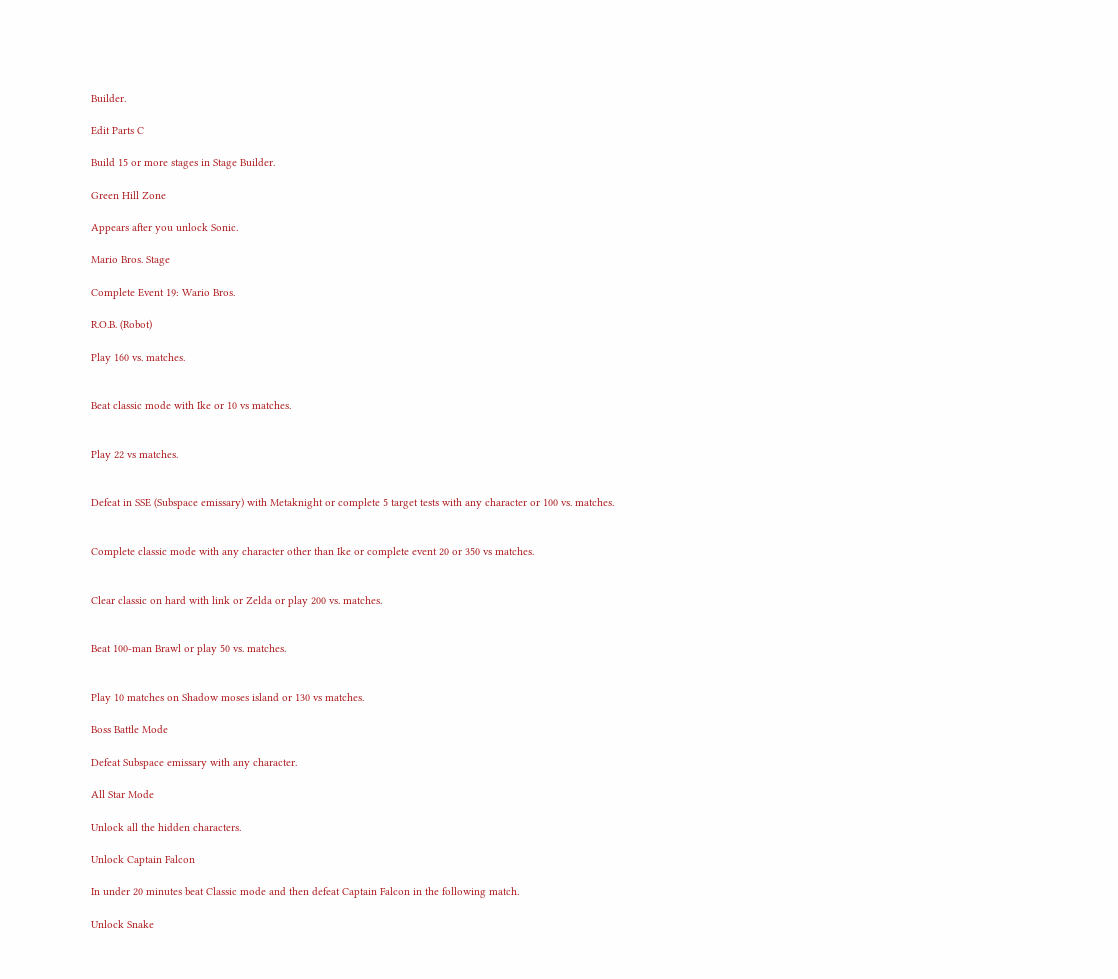Builder.

Edit Parts C

Build 15 or more stages in Stage Builder.

Green Hill Zone

Appears after you unlock Sonic.

Mario Bros. Stage

Complete Event 19: Wario Bros.

R.O.B. (Robot)

Play 160 vs. matches.


Beat classic mode with Ike or 10 vs matches.


Play 22 vs matches.


Defeat in SSE (Subspace emissary) with Metaknight or complete 5 target tests with any character or 100 vs. matches.


Complete classic mode with any character other than Ike or complete event 20 or 350 vs matches.


Clear classic on hard with link or Zelda or play 200 vs. matches.


Beat 100-man Brawl or play 50 vs. matches.


Play 10 matches on Shadow moses island or 130 vs matches.

Boss Battle Mode

Defeat Subspace emissary with any character.

All Star Mode

Unlock all the hidden characters.

Unlock Captain Falcon

In under 20 minutes beat Classic mode and then defeat Captain Falcon in the following match.

Unlock Snake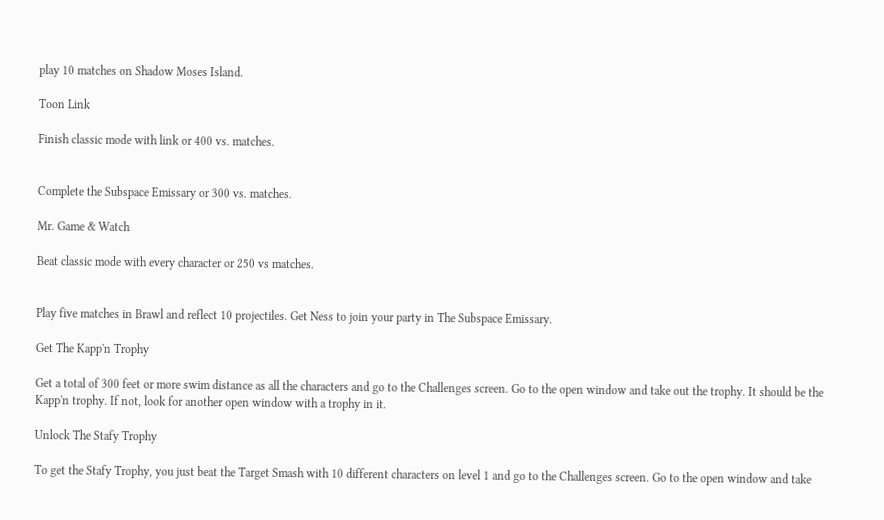play 10 matches on Shadow Moses Island.

Toon Link

Finish classic mode with link or 400 vs. matches.


Complete the Subspace Emissary or 300 vs. matches.

Mr. Game & Watch

Beat classic mode with every character or 250 vs matches.


Play five matches in Brawl and reflect 10 projectiles. Get Ness to join your party in The Subspace Emissary.

Get The Kapp'n Trophy

Get a total of 300 feet or more swim distance as all the characters and go to the Challenges screen. Go to the open window and take out the trophy. It should be the Kapp'n trophy. If not, look for another open window with a trophy in it.

Unlock The Stafy Trophy

To get the Stafy Trophy, you just beat the Target Smash with 10 different characters on level 1 and go to the Challenges screen. Go to the open window and take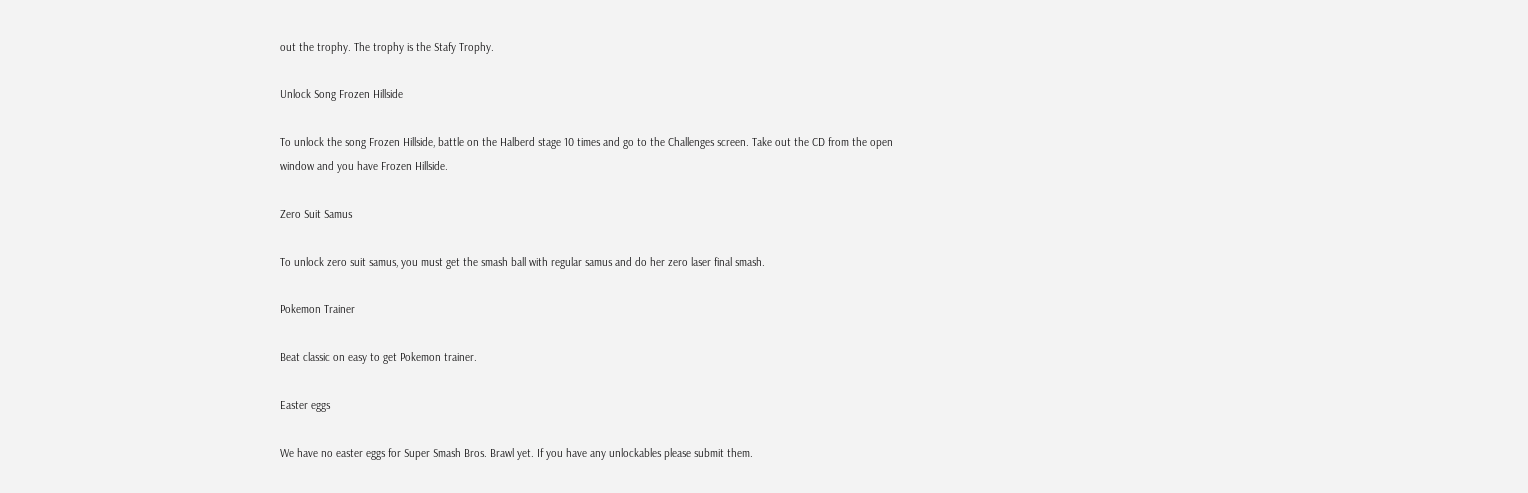out the trophy. The trophy is the Stafy Trophy.

Unlock Song Frozen Hillside

To unlock the song Frozen Hillside, battle on the Halberd stage 10 times and go to the Challenges screen. Take out the CD from the open window and you have Frozen Hillside.

Zero Suit Samus

To unlock zero suit samus, you must get the smash ball with regular samus and do her zero laser final smash.

Pokemon Trainer

Beat classic on easy to get Pokemon trainer.

Easter eggs

We have no easter eggs for Super Smash Bros. Brawl yet. If you have any unlockables please submit them.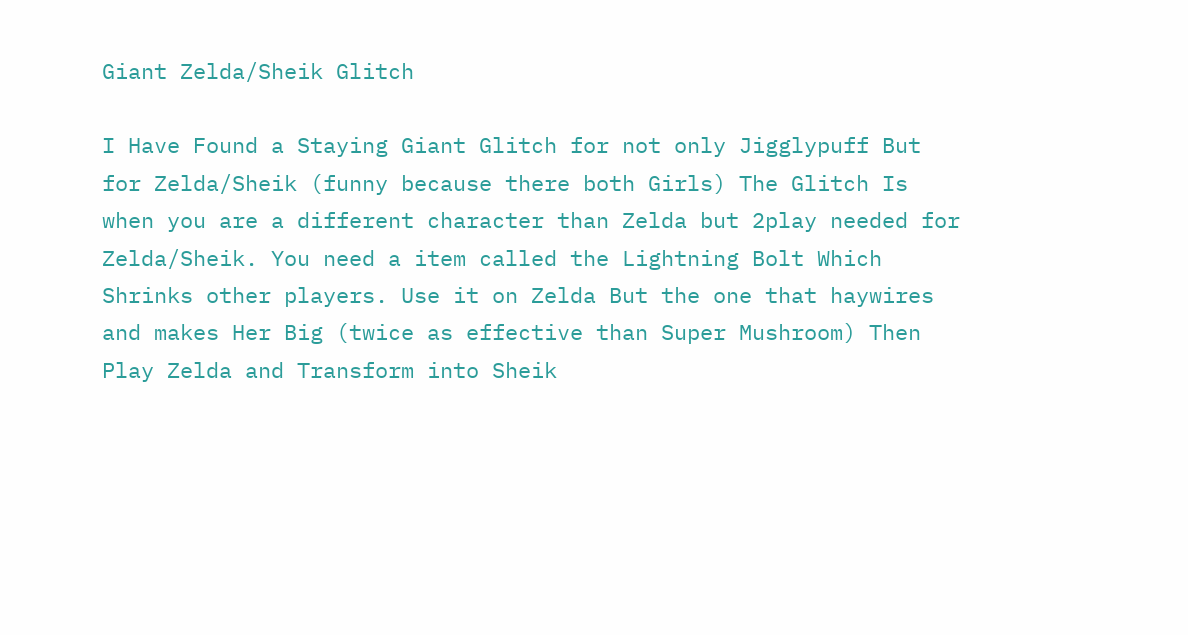Giant Zelda/Sheik Glitch

I Have Found a Staying Giant Glitch for not only Jigglypuff But for Zelda/Sheik (funny because there both Girls) The Glitch Is when you are a different character than Zelda but 2play needed for Zelda/Sheik. You need a item called the Lightning Bolt Which Shrinks other players. Use it on Zelda But the one that haywires and makes Her Big (twice as effective than Super Mushroom) Then Play Zelda and Transform into Sheik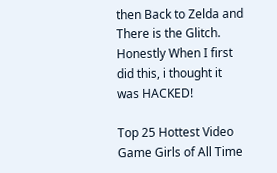then Back to Zelda and There is the Glitch. Honestly When I first did this, i thought it was HACKED!

Top 25 Hottest Video Game Girls of All Time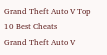Grand Theft Auto V Top 10 Best Cheats
Grand Theft Auto V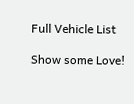Full Vehicle List

Show some Love!